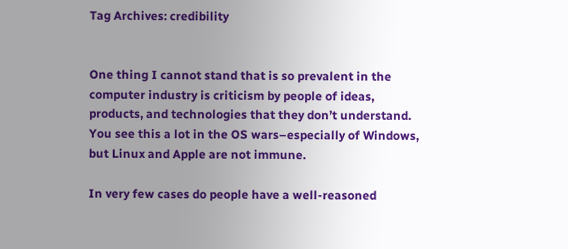Tag Archives: credibility


One thing I cannot stand that is so prevalent in the computer industry is criticism by people of ideas, products, and technologies that they don’t understand. You see this a lot in the OS wars–especially of Windows, but Linux and Apple are not immune.

In very few cases do people have a well-reasoned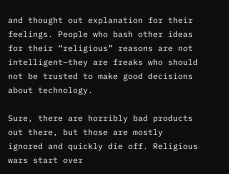and thought out explanation for their feelings. People who bash other ideas for their “religious” reasons are not intelligent–they are freaks who should not be trusted to make good decisions about technology.

Sure, there are horribly bad products out there, but those are mostly ignored and quickly die off. Religious wars start over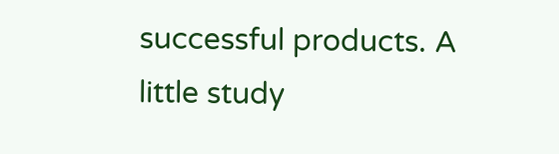successful products. A little study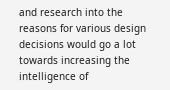and research into the reasons for various design decisions would go a lot towards increasing the intelligence of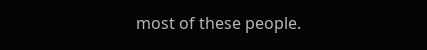most of these people.